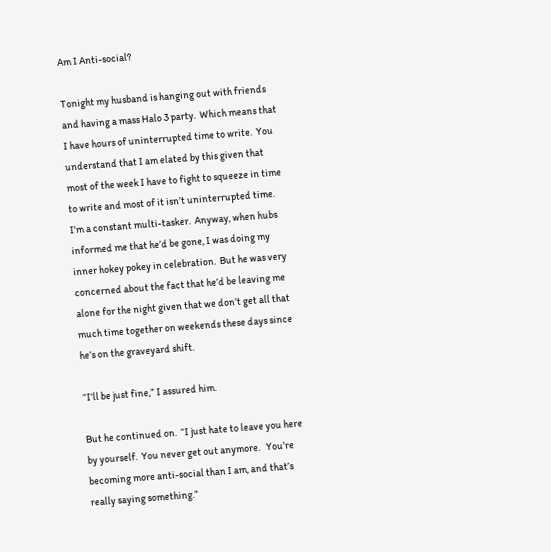Am I Anti-social?

Tonight my husband is hanging out with friends and having a mass Halo 3 party.  Which means that I have hours of uninterrupted time to write.  You understand that I am elated by this given that most of the week I have to fight to squeeze in time to write and most of it isn’t uninterrupted time.  I’m a constant multi-tasker.  Anyway, when hubs informed me that he’d be gone, I was doing my inner hokey pokey in celebration.  But he was very concerned about the fact that he’d be leaving me alone for the night given that we don’t get all that much time together on weekends these days since he’s on the graveyard shift.

“I’ll be just fine,” I assured him.

But he continued on.  “I just hate to leave you here by yourself.  You never get out anymore.   You’re becoming more anti-social than I am, and that’s really saying something.”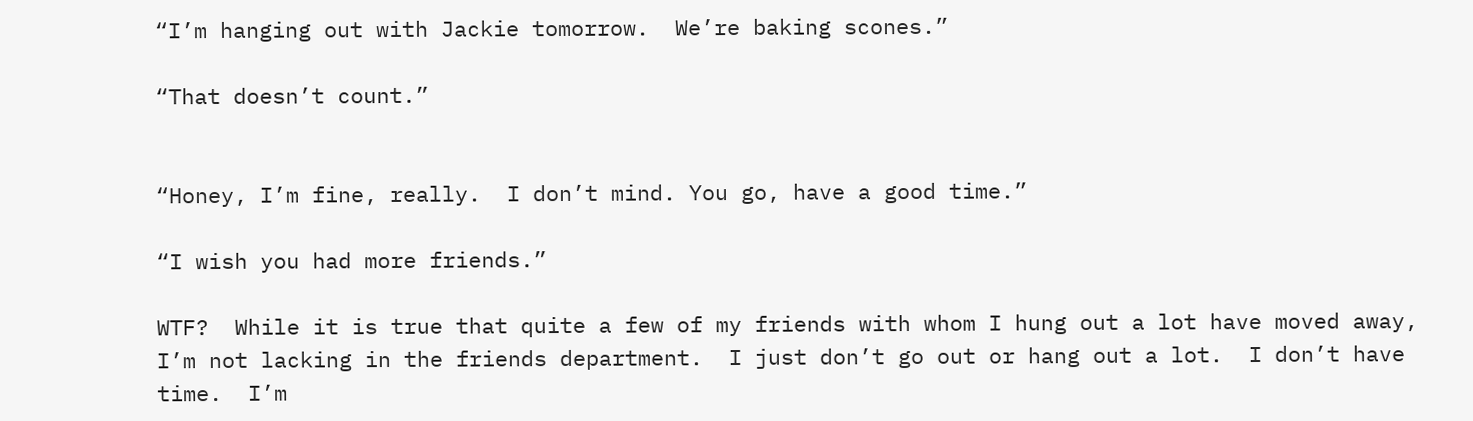“I’m hanging out with Jackie tomorrow.  We’re baking scones.”

“That doesn’t count.”


“Honey, I’m fine, really.  I don’t mind. You go, have a good time.”

“I wish you had more friends.”

WTF?  While it is true that quite a few of my friends with whom I hung out a lot have moved away, I’m not lacking in the friends department.  I just don’t go out or hang out a lot.  I don’t have time.  I’m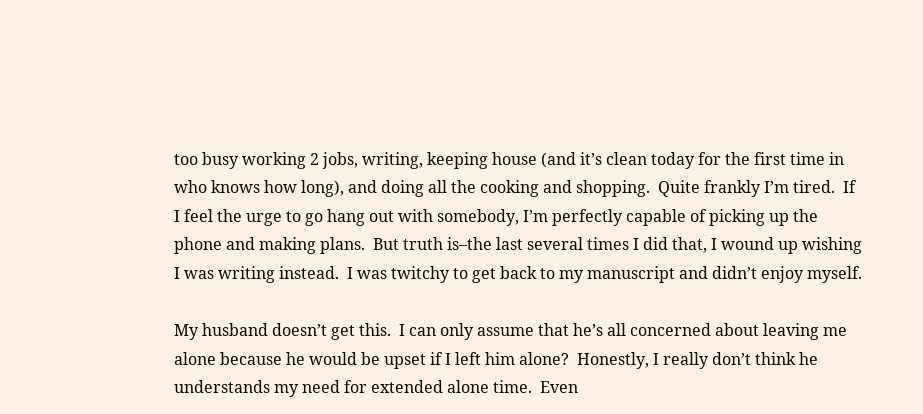too busy working 2 jobs, writing, keeping house (and it’s clean today for the first time in who knows how long), and doing all the cooking and shopping.  Quite frankly I’m tired.  If I feel the urge to go hang out with somebody, I’m perfectly capable of picking up the phone and making plans.  But truth is–the last several times I did that, I wound up wishing I was writing instead.  I was twitchy to get back to my manuscript and didn’t enjoy myself.

My husband doesn’t get this.  I can only assume that he’s all concerned about leaving me alone because he would be upset if I left him alone?  Honestly, I really don’t think he understands my need for extended alone time.  Even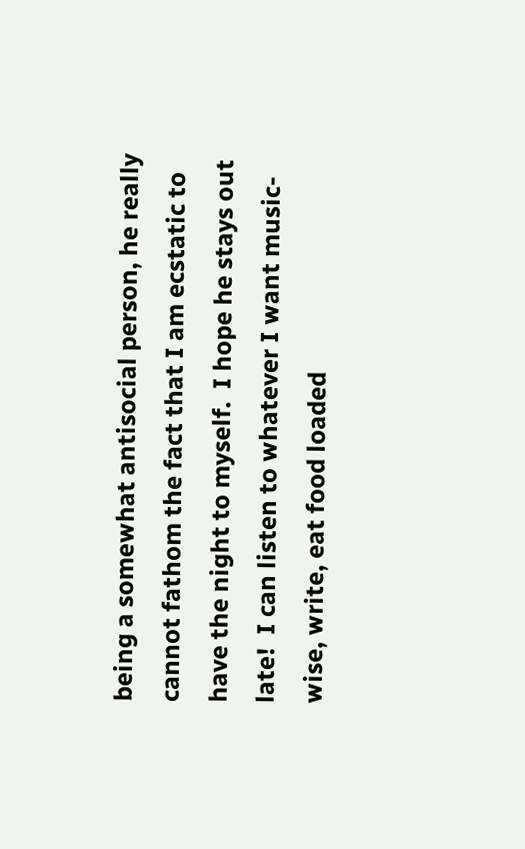being a somewhat antisocial person, he really cannot fathom the fact that I am ecstatic to have the night to myself.  I hope he stays out late!  I can listen to whatever I want music-wise, write, eat food loaded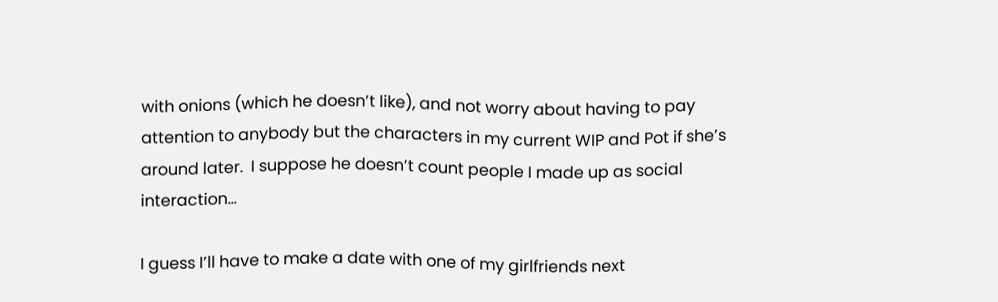with onions (which he doesn’t like), and not worry about having to pay attention to anybody but the characters in my current WIP and Pot if she’s around later.  I suppose he doesn’t count people I made up as social interaction…

I guess I’ll have to make a date with one of my girlfriends next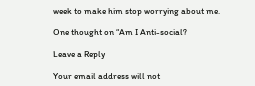week to make him stop worrying about me.

One thought on “Am I Anti-social?

Leave a Reply

Your email address will not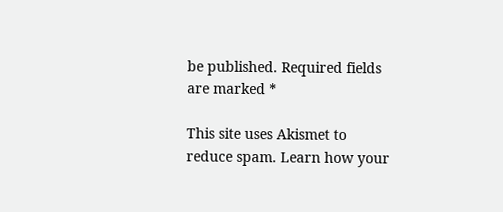be published. Required fields are marked *

This site uses Akismet to reduce spam. Learn how your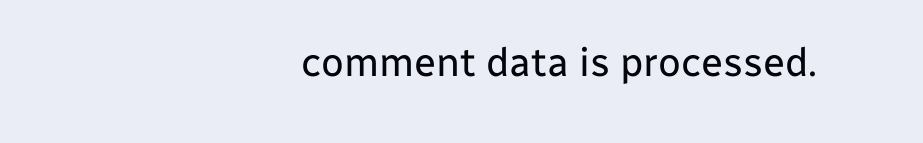comment data is processed.